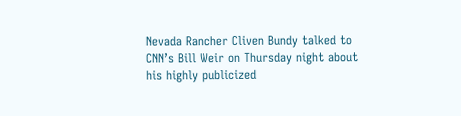Nevada Rancher Cliven Bundy talked to CNN’s Bill Weir on Thursday night about his highly publicized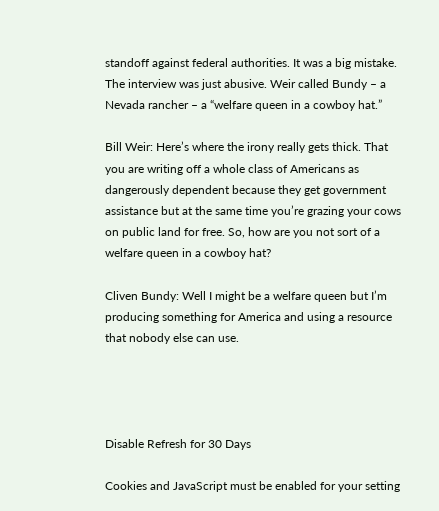standoff against federal authorities. It was a big mistake. The interview was just abusive. Weir called Bundy – a Nevada rancher – a “welfare queen in a cowboy hat.”

Bill Weir: Here’s where the irony really gets thick. That you are writing off a whole class of Americans as dangerously dependent because they get government assistance but at the same time you’re grazing your cows on public land for free. So, how are you not sort of a welfare queen in a cowboy hat?

Cliven Bundy: Well I might be a welfare queen but I’m producing something for America and using a resource that nobody else can use.




Disable Refresh for 30 Days

Cookies and JavaScript must be enabled for your setting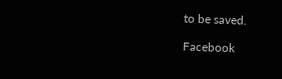to be saved.

Facebook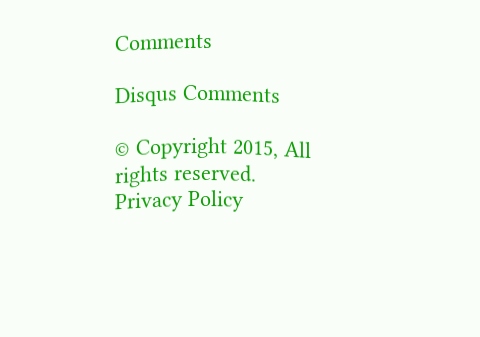Comments

Disqus Comments

© Copyright 2015, All rights reserved.
Privacy Policy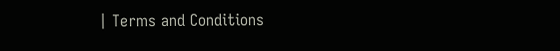| Terms and Conditions